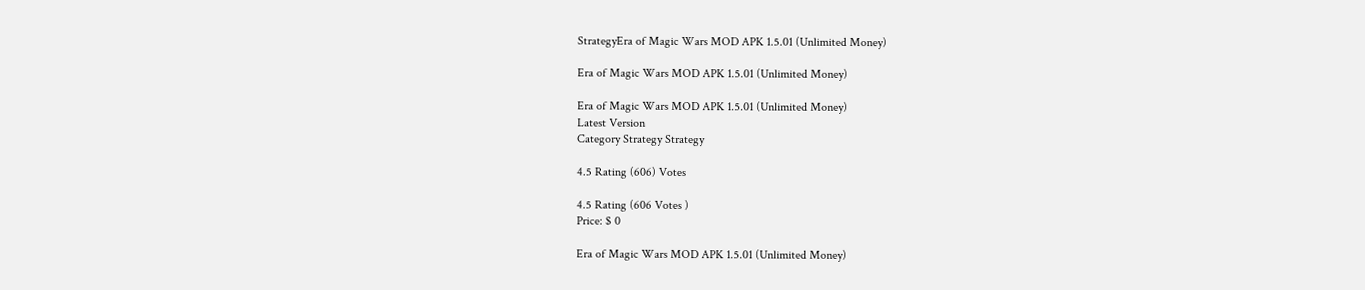StrategyEra of Magic Wars MOD APK 1.5.01 (Unlimited Money)

Era of Magic Wars MOD APK 1.5.01 (Unlimited Money)

Era of Magic Wars MOD APK 1.5.01 (Unlimited Money)
Latest Version
Category Strategy Strategy

4.5 Rating (606) Votes

4.5 Rating (606 Votes )
Price: $ 0

Era of Magic Wars MOD APK 1.5.01 (Unlimited Money)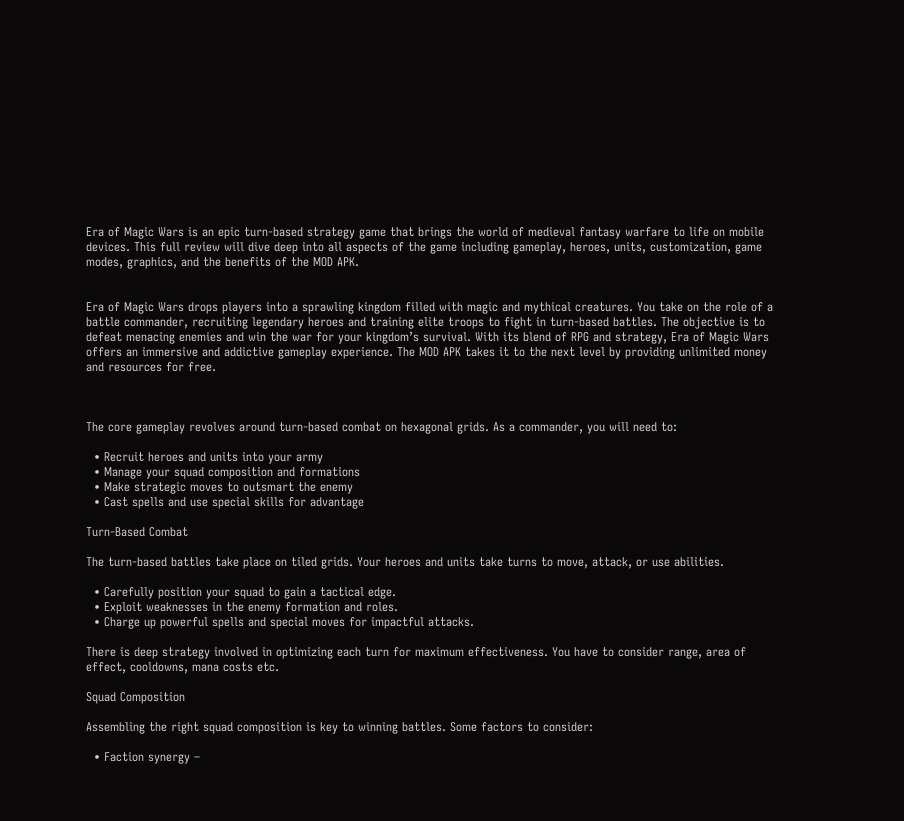Era of Magic Wars is an epic turn-based strategy game that brings the world of medieval fantasy warfare to life on mobile devices. This full review will dive deep into all aspects of the game including gameplay, heroes, units, customization, game modes, graphics, and the benefits of the MOD APK.


Era of Magic Wars drops players into a sprawling kingdom filled with magic and mythical creatures. You take on the role of a battle commander, recruiting legendary heroes and training elite troops to fight in turn-based battles. The objective is to defeat menacing enemies and win the war for your kingdom’s survival. With its blend of RPG and strategy, Era of Magic Wars offers an immersive and addictive gameplay experience. The MOD APK takes it to the next level by providing unlimited money and resources for free.



The core gameplay revolves around turn-based combat on hexagonal grids. As a commander, you will need to:

  • Recruit heroes and units into your army
  • Manage your squad composition and formations
  • Make strategic moves to outsmart the enemy
  • Cast spells and use special skills for advantage

Turn-Based Combat

The turn-based battles take place on tiled grids. Your heroes and units take turns to move, attack, or use abilities.

  • Carefully position your squad to gain a tactical edge.
  • Exploit weaknesses in the enemy formation and roles.
  • Charge up powerful spells and special moves for impactful attacks.

There is deep strategy involved in optimizing each turn for maximum effectiveness. You have to consider range, area of effect, cooldowns, mana costs etc.

Squad Composition

Assembling the right squad composition is key to winning battles. Some factors to consider:

  • Faction synergy –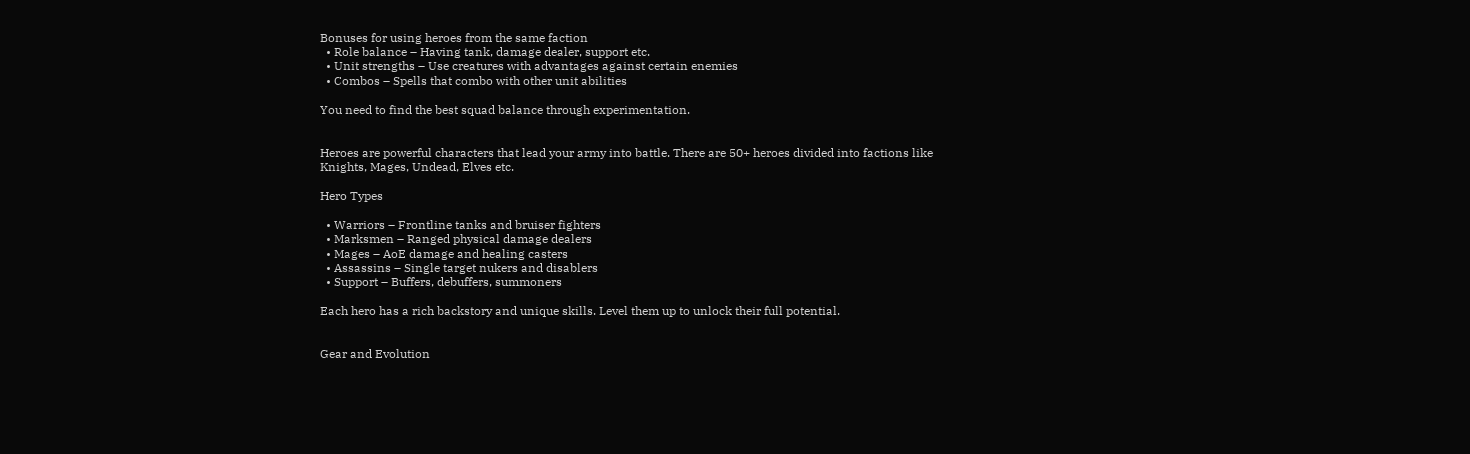Bonuses for using heroes from the same faction
  • Role balance – Having tank, damage dealer, support etc.
  • Unit strengths – Use creatures with advantages against certain enemies
  • Combos – Spells that combo with other unit abilities

You need to find the best squad balance through experimentation.


Heroes are powerful characters that lead your army into battle. There are 50+ heroes divided into factions like Knights, Mages, Undead, Elves etc.

Hero Types

  • Warriors – Frontline tanks and bruiser fighters
  • Marksmen – Ranged physical damage dealers
  • Mages – AoE damage and healing casters
  • Assassins – Single target nukers and disablers
  • Support – Buffers, debuffers, summoners

Each hero has a rich backstory and unique skills. Level them up to unlock their full potential.


Gear and Evolution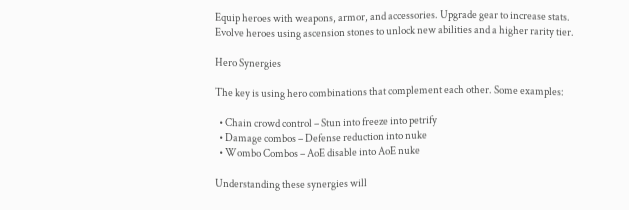Equip heroes with weapons, armor, and accessories. Upgrade gear to increase stats. Evolve heroes using ascension stones to unlock new abilities and a higher rarity tier.

Hero Synergies

The key is using hero combinations that complement each other. Some examples:

  • Chain crowd control – Stun into freeze into petrify
  • Damage combos – Defense reduction into nuke
  • Wombo Combos – AoE disable into AoE nuke

Understanding these synergies will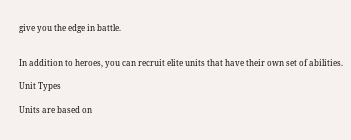give you the edge in battle.


In addition to heroes, you can recruit elite units that have their own set of abilities.

Unit Types

Units are based on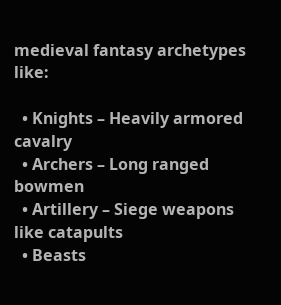medieval fantasy archetypes like:

  • Knights – Heavily armored cavalry
  • Archers – Long ranged bowmen
  • Artillery – Siege weapons like catapults
  • Beasts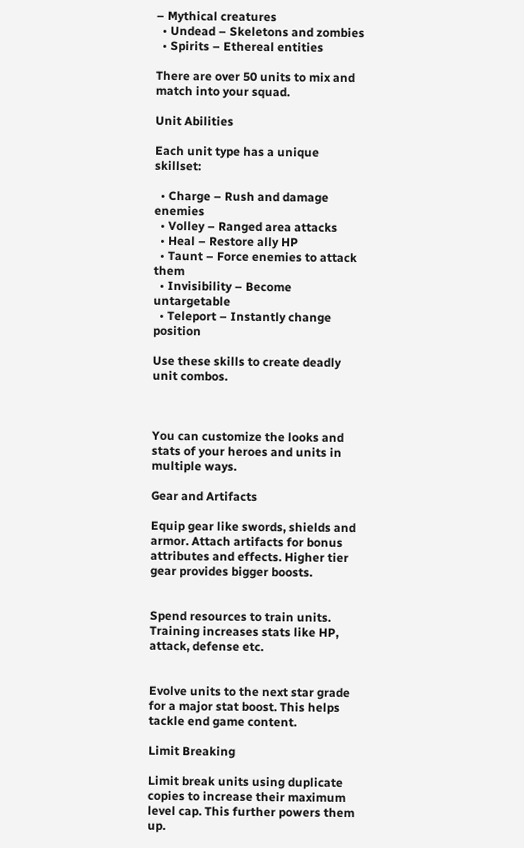– Mythical creatures
  • Undead – Skeletons and zombies
  • Spirits – Ethereal entities

There are over 50 units to mix and match into your squad.

Unit Abilities

Each unit type has a unique skillset:

  • Charge – Rush and damage enemies
  • Volley – Ranged area attacks
  • Heal – Restore ally HP
  • Taunt – Force enemies to attack them
  • Invisibility – Become untargetable
  • Teleport – Instantly change position

Use these skills to create deadly unit combos.



You can customize the looks and stats of your heroes and units in multiple ways.

Gear and Artifacts

Equip gear like swords, shields and armor. Attach artifacts for bonus attributes and effects. Higher tier gear provides bigger boosts.


Spend resources to train units. Training increases stats like HP, attack, defense etc.


Evolve units to the next star grade for a major stat boost. This helps tackle end game content.

Limit Breaking

Limit break units using duplicate copies to increase their maximum level cap. This further powers them up.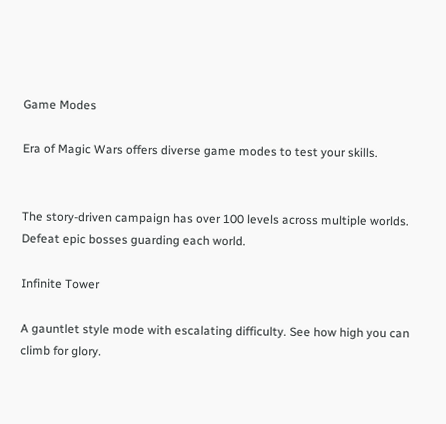Game Modes

Era of Magic Wars offers diverse game modes to test your skills.


The story-driven campaign has over 100 levels across multiple worlds. Defeat epic bosses guarding each world.

Infinite Tower

A gauntlet style mode with escalating difficulty. See how high you can climb for glory.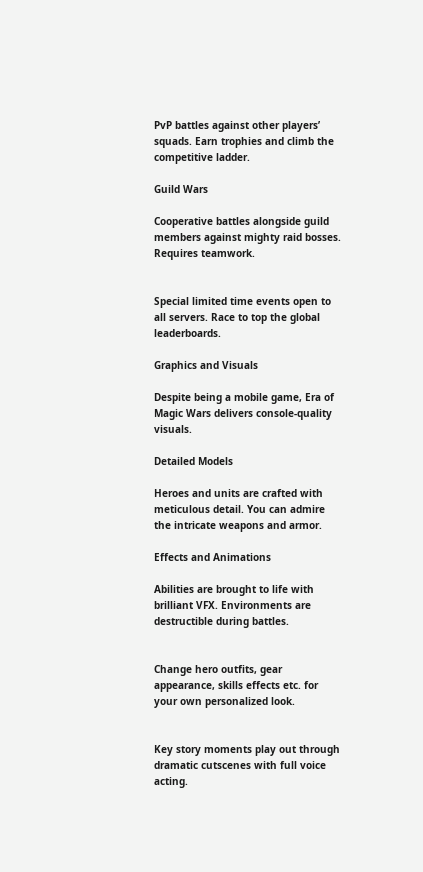PvP battles against other players’ squads. Earn trophies and climb the competitive ladder.

Guild Wars

Cooperative battles alongside guild members against mighty raid bosses. Requires teamwork.


Special limited time events open to all servers. Race to top the global leaderboards.

Graphics and Visuals

Despite being a mobile game, Era of Magic Wars delivers console-quality visuals.

Detailed Models

Heroes and units are crafted with meticulous detail. You can admire the intricate weapons and armor.

Effects and Animations

Abilities are brought to life with brilliant VFX. Environments are destructible during battles.


Change hero outfits, gear appearance, skills effects etc. for your own personalized look.


Key story moments play out through dramatic cutscenes with full voice acting.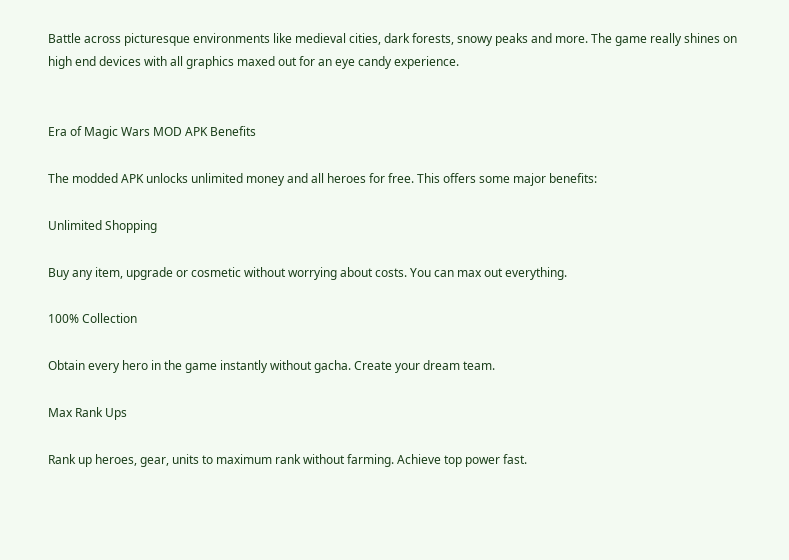Battle across picturesque environments like medieval cities, dark forests, snowy peaks and more. The game really shines on high end devices with all graphics maxed out for an eye candy experience.


Era of Magic Wars MOD APK Benefits

The modded APK unlocks unlimited money and all heroes for free. This offers some major benefits:

Unlimited Shopping

Buy any item, upgrade or cosmetic without worrying about costs. You can max out everything.

100% Collection

Obtain every hero in the game instantly without gacha. Create your dream team.

Max Rank Ups

Rank up heroes, gear, units to maximum rank without farming. Achieve top power fast.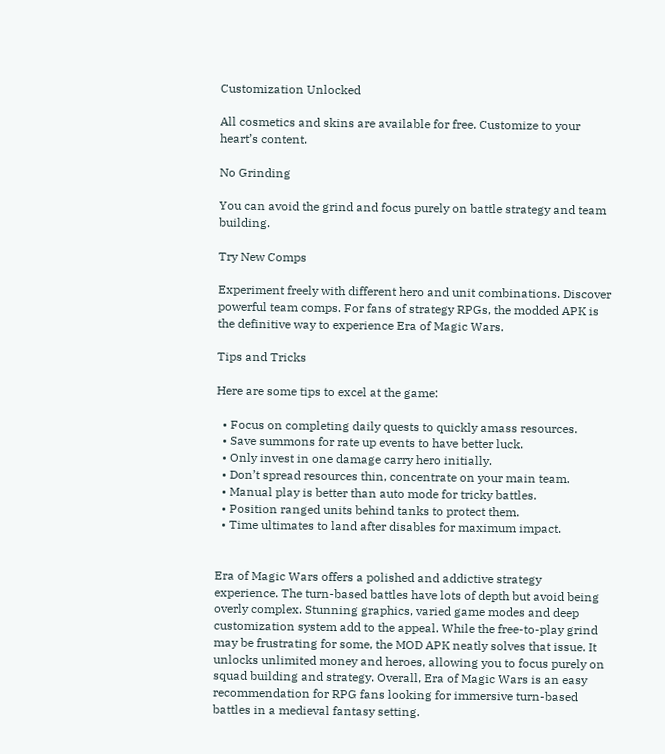Customization Unlocked

All cosmetics and skins are available for free. Customize to your heart’s content.

No Grinding

You can avoid the grind and focus purely on battle strategy and team building.

Try New Comps

Experiment freely with different hero and unit combinations. Discover powerful team comps. For fans of strategy RPGs, the modded APK is the definitive way to experience Era of Magic Wars.

Tips and Tricks

Here are some tips to excel at the game:

  • Focus on completing daily quests to quickly amass resources.
  • Save summons for rate up events to have better luck.
  • Only invest in one damage carry hero initially.
  • Don’t spread resources thin, concentrate on your main team.
  • Manual play is better than auto mode for tricky battles.
  • Position ranged units behind tanks to protect them.
  • Time ultimates to land after disables for maximum impact.


Era of Magic Wars offers a polished and addictive strategy experience. The turn-based battles have lots of depth but avoid being overly complex. Stunning graphics, varied game modes and deep customization system add to the appeal. While the free-to-play grind may be frustrating for some, the MOD APK neatly solves that issue. It unlocks unlimited money and heroes, allowing you to focus purely on squad building and strategy. Overall, Era of Magic Wars is an easy recommendation for RPG fans looking for immersive turn-based battles in a medieval fantasy setting.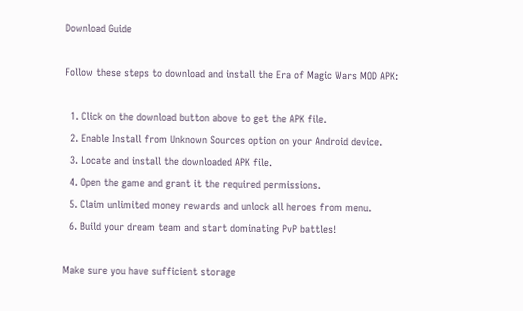Download Guide

Follow these steps to download and install the Era of Magic Wars MOD APK:

  1. Click on the download button above to get the APK file.
  2. Enable Install from Unknown Sources option on your Android device.
  3. Locate and install the downloaded APK file.
  4. Open the game and grant it the required permissions.
  5. Claim unlimited money rewards and unlock all heroes from menu.
  6. Build your dream team and start dominating PvP battles!

Make sure you have sufficient storage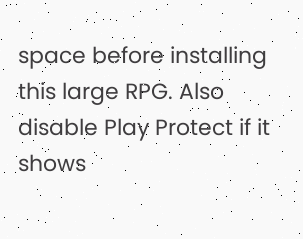space before installing this large RPG. Also disable Play Protect if it shows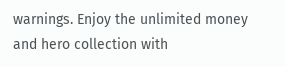warnings. Enjoy the unlimited money and hero collection with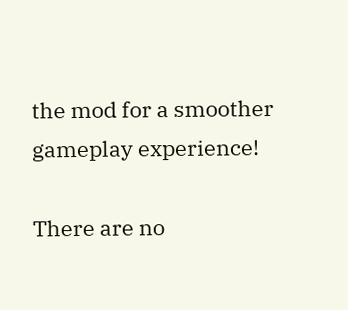the mod for a smoother gameplay experience!

There are no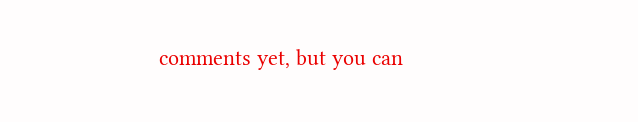comments yet, but you can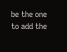be the one to add the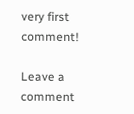very first comment!

Leave a comment